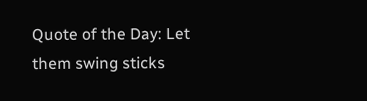Quote of the Day: Let them swing sticks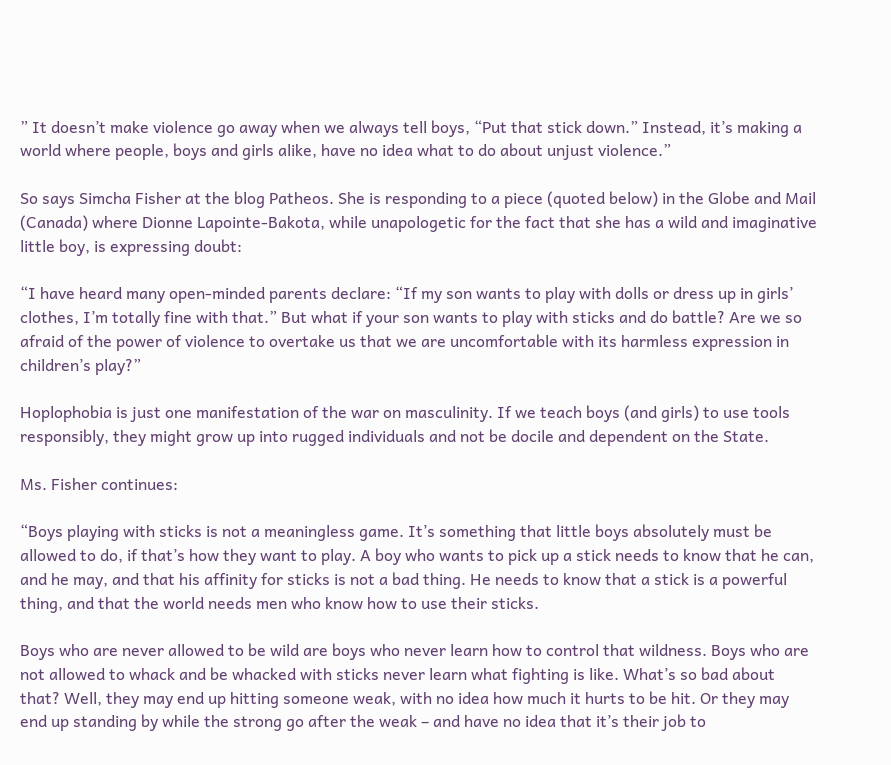” It doesn’t make violence go away when we always tell boys, “Put that stick down.” Instead, it’s making a world where people, boys and girls alike, have no idea what to do about unjust violence.”

So says Simcha Fisher at the blog Patheos. She is responding to a piece (quoted below) in the Globe and Mail (Canada) where Dionne Lapointe-Bakota, while unapologetic for the fact that she has a wild and imaginative little boy, is expressing doubt:

“I have heard many open-minded parents declare: “If my son wants to play with dolls or dress up in girls’ clothes, I’m totally fine with that.” But what if your son wants to play with sticks and do battle? Are we so afraid of the power of violence to overtake us that we are uncomfortable with its harmless expression in children’s play?”

Hoplophobia is just one manifestation of the war on masculinity. If we teach boys (and girls) to use tools responsibly, they might grow up into rugged individuals and not be docile and dependent on the State.

Ms. Fisher continues:

“Boys playing with sticks is not a meaningless game. It’s something that little boys absolutely must be allowed to do, if that’s how they want to play. A boy who wants to pick up a stick needs to know that he can, and he may, and that his affinity for sticks is not a bad thing. He needs to know that a stick is a powerful thing, and that the world needs men who know how to use their sticks.

Boys who are never allowed to be wild are boys who never learn how to control that wildness. Boys who are not allowed to whack and be whacked with sticks never learn what fighting is like. What’s so bad about that? Well, they may end up hitting someone weak, with no idea how much it hurts to be hit. Or they may end up standing by while the strong go after the weak – and have no idea that it’s their job to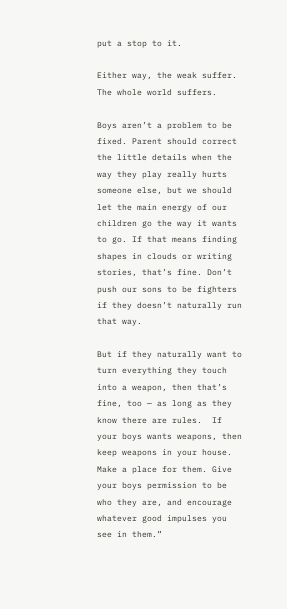put a stop to it.

Either way, the weak suffer. The whole world suffers.

Boys aren’t a problem to be fixed. Parent should correct the little details when the way they play really hurts someone else, but we should let the main energy of our children go the way it wants to go. If that means finding shapes in clouds or writing stories, that’s fine. Don’t push our sons to be fighters if they doesn’t naturally run that way.

But if they naturally want to turn everything they touch into a weapon, then that’s fine, too — as long as they know there are rules.  If your boys wants weapons, then keep weapons in your house. Make a place for them. Give your boys permission to be who they are, and encourage whatever good impulses you see in them.”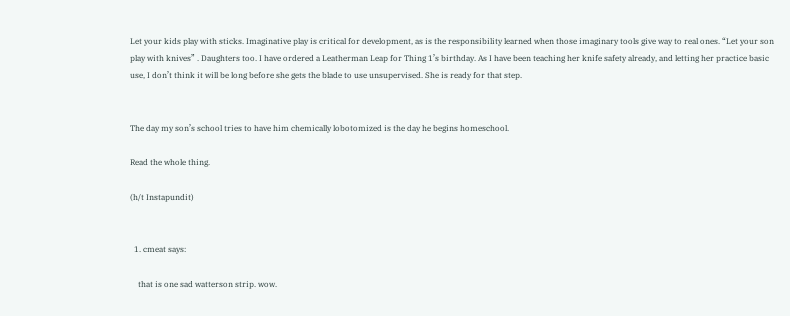Let your kids play with sticks. Imaginative play is critical for development, as is the responsibility learned when those imaginary tools give way to real ones. “Let your son play with knives” . Daughters too. I have ordered a Leatherman Leap for Thing 1’s birthday. As I have been teaching her knife safety already, and letting her practice basic use, I don’t think it will be long before she gets the blade to use unsupervised. She is ready for that step.


The day my son’s school tries to have him chemically lobotomized is the day he begins homeschool.

Read the whole thing.

(h/t Instapundit)


  1. cmeat says:

    that is one sad watterson strip. wow.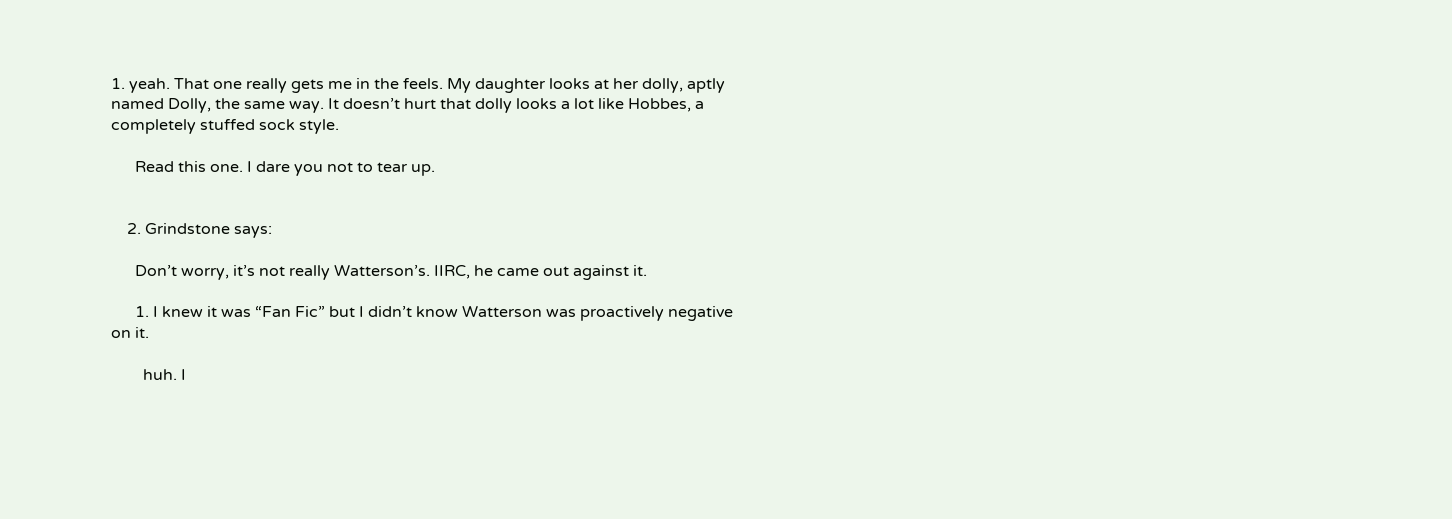1. yeah. That one really gets me in the feels. My daughter looks at her dolly, aptly named Dolly, the same way. It doesn’t hurt that dolly looks a lot like Hobbes, a completely stuffed sock style.

      Read this one. I dare you not to tear up.


    2. Grindstone says:

      Don’t worry, it’s not really Watterson’s. IIRC, he came out against it.

      1. I knew it was “Fan Fic” but I didn’t know Watterson was proactively negative on it.

        huh. I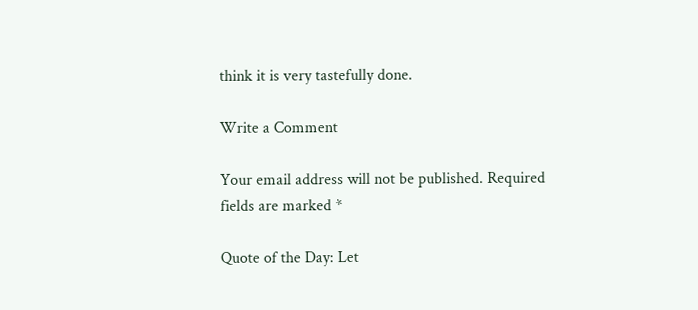think it is very tastefully done.

Write a Comment

Your email address will not be published. Required fields are marked *

Quote of the Day: Let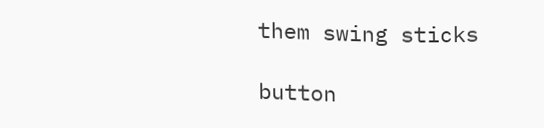them swing sticks

button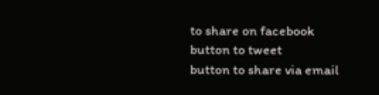to share on facebook
button to tweet
button to share via email